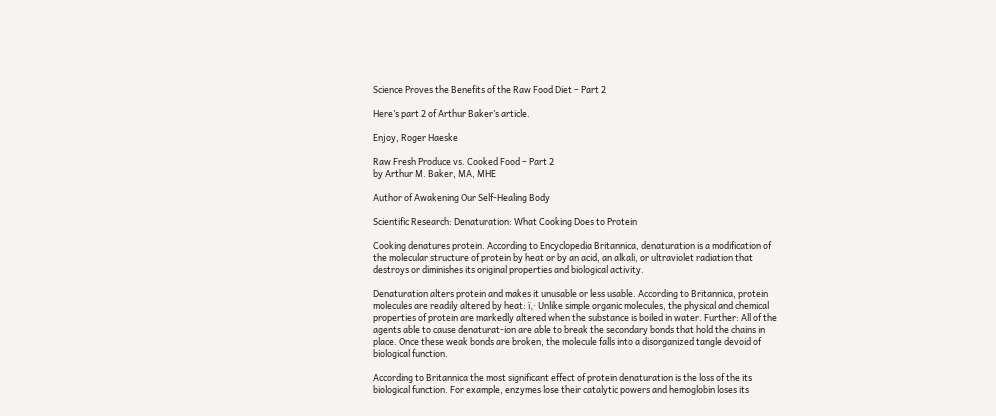Science Proves the Benefits of the Raw Food Diet – Part 2

Here’s part 2 of Arthur Baker’s article.

Enjoy, Roger Haeske

Raw Fresh Produce vs. Cooked Food – Part 2
by Arthur M. Baker, MA, MHE

Author of Awakening Our Self-Healing Body

Scientific Research: Denaturation: What Cooking Does to Protein

Cooking denatures protein. According to Encyclopedia Britannica, denaturation is a modification of the molecular structure of protein by heat or by an acid, an alkali, or ultraviolet radiation that destroys or diminishes its original properties and biological activity.

Denaturation alters protein and makes it unusable or less usable. According to Britannica, protein molecules are readily altered by heat: ï‚· Unlike simple organic molecules, the physical and chemical properties of protein are markedly altered when the substance is boiled in water. Further: All of the agents able to cause denaturat-ion are able to break the secondary bonds that hold the chains in place. Once these weak bonds are broken, the molecule falls into a disorganized tangle devoid of biological function.

According to Britannica the most significant effect of protein denaturation is the loss of the its biological function. For example, enzymes lose their catalytic powers and hemoglobin loses its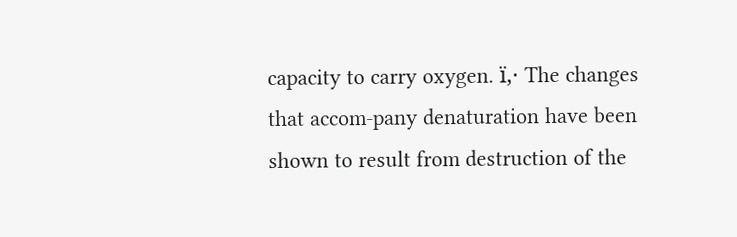capacity to carry oxygen. ï‚· The changes that accom-pany denaturation have been shown to result from destruction of the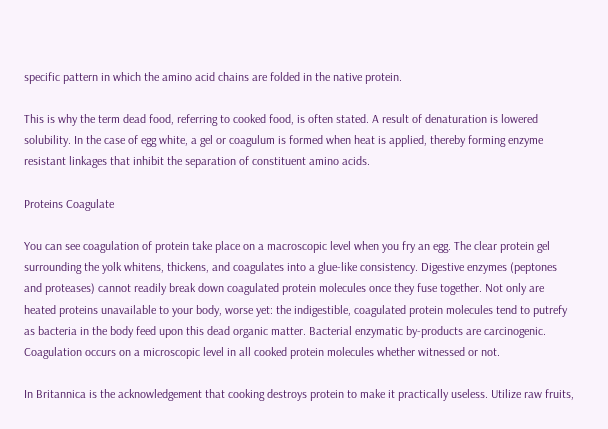specific pattern in which the amino acid chains are folded in the native protein.

This is why the term dead food, referring to cooked food, is often stated. A result of denaturation is lowered solubility. In the case of egg white, a gel or coagulum is formed when heat is applied, thereby forming enzyme resistant linkages that inhibit the separation of constituent amino acids.

Proteins Coagulate

You can see coagulation of protein take place on a macroscopic level when you fry an egg. The clear protein gel surrounding the yolk whitens, thickens, and coagulates into a glue-like consistency. Digestive enzymes (peptones and proteases) cannot readily break down coagulated protein molecules once they fuse together. Not only are heated proteins unavailable to your body, worse yet: the indigestible, coagulated protein molecules tend to putrefy as bacteria in the body feed upon this dead organic matter. Bacterial enzymatic by-products are carcinogenic. Coagulation occurs on a microscopic level in all cooked protein molecules whether witnessed or not.

In Britannica is the acknowledgement that cooking destroys protein to make it practically useless. Utilize raw fruits,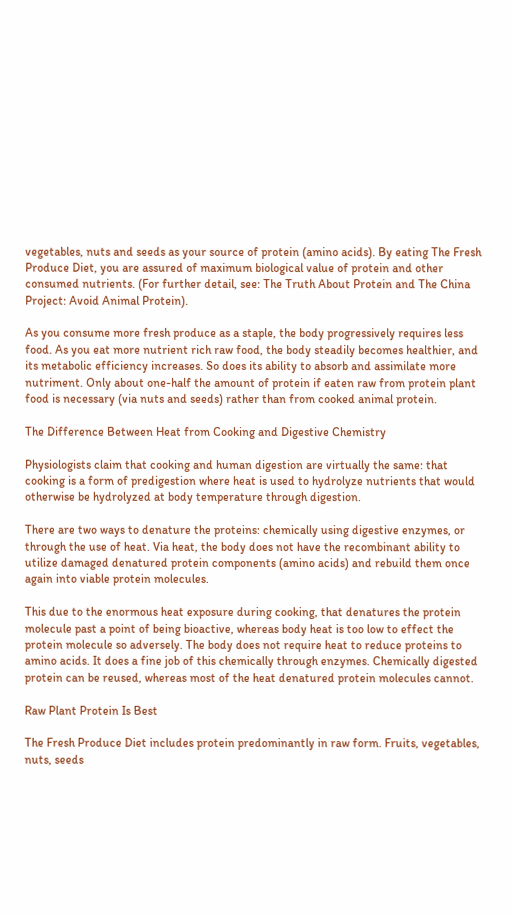vegetables, nuts and seeds as your source of protein (amino acids). By eating The Fresh Produce Diet, you are assured of maximum biological value of protein and other consumed nutrients. (For further detail, see: The Truth About Protein and The China Project: Avoid Animal Protein).

As you consume more fresh produce as a staple, the body progressively requires less food. As you eat more nutrient rich raw food, the body steadily becomes healthier, and its metabolic efficiency increases. So does its ability to absorb and assimilate more nutriment. Only about one-half the amount of protein if eaten raw from protein plant food is necessary (via nuts and seeds) rather than from cooked animal protein.

The Difference Between Heat from Cooking and Digestive Chemistry

Physiologists claim that cooking and human digestion are virtually the same: that cooking is a form of predigestion where heat is used to hydrolyze nutrients that would otherwise be hydrolyzed at body temperature through digestion.

There are two ways to denature the proteins: chemically using digestive enzymes, or through the use of heat. Via heat, the body does not have the recombinant ability to utilize damaged denatured protein components (amino acids) and rebuild them once again into viable protein molecules.

This due to the enormous heat exposure during cooking, that denatures the protein molecule past a point of being bioactive, whereas body heat is too low to effect the protein molecule so adversely. The body does not require heat to reduce proteins to amino acids. It does a fine job of this chemically through enzymes. Chemically digested protein can be reused, whereas most of the heat denatured protein molecules cannot.

Raw Plant Protein Is Best

The Fresh Produce Diet includes protein predominantly in raw form. Fruits, vegetables, nuts, seeds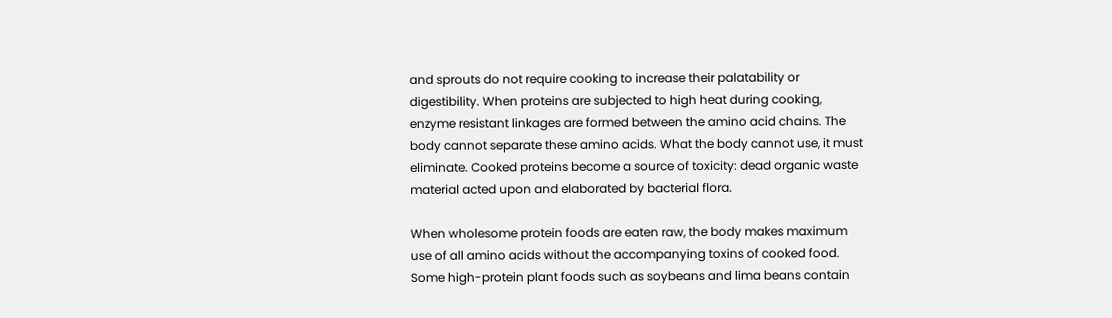and sprouts do not require cooking to increase their palatability or digestibility. When proteins are subjected to high heat during cooking, enzyme resistant linkages are formed between the amino acid chains. The body cannot separate these amino acids. What the body cannot use, it must eliminate. Cooked proteins become a source of toxicity: dead organic waste material acted upon and elaborated by bacterial flora.

When wholesome protein foods are eaten raw, the body makes maximum use of all amino acids without the accompanying toxins of cooked food. Some high-protein plant foods such as soybeans and lima beans contain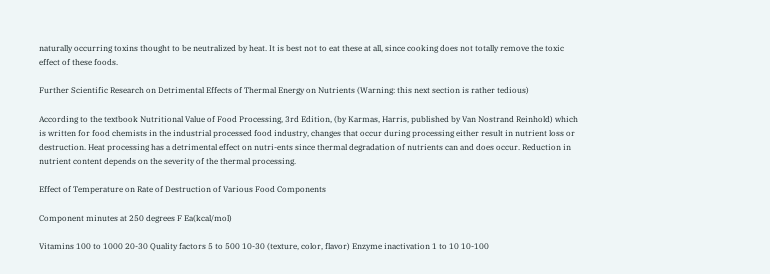naturally occurring toxins thought to be neutralized by heat. It is best not to eat these at all, since cooking does not totally remove the toxic effect of these foods.

Further Scientific Research on Detrimental Effects of Thermal Energy on Nutrients (Warning: this next section is rather tedious)

According to the textbook Nutritional Value of Food Processing, 3rd Edition, (by Karmas, Harris, published by Van Nostrand Reinhold) which is written for food chemists in the industrial processed food industry, changes that occur during processing either result in nutrient loss or destruction. Heat processing has a detrimental effect on nutri-ents since thermal degradation of nutrients can and does occur. Reduction in nutrient content depends on the severity of the thermal processing.

Effect of Temperature on Rate of Destruction of Various Food Components

Component minutes at 250 degrees F Ea(kcal/mol)

Vitamins 100 to 1000 20-30 Quality factors 5 to 500 10-30 (texture, color, flavor) Enzyme inactivation 1 to 10 10-100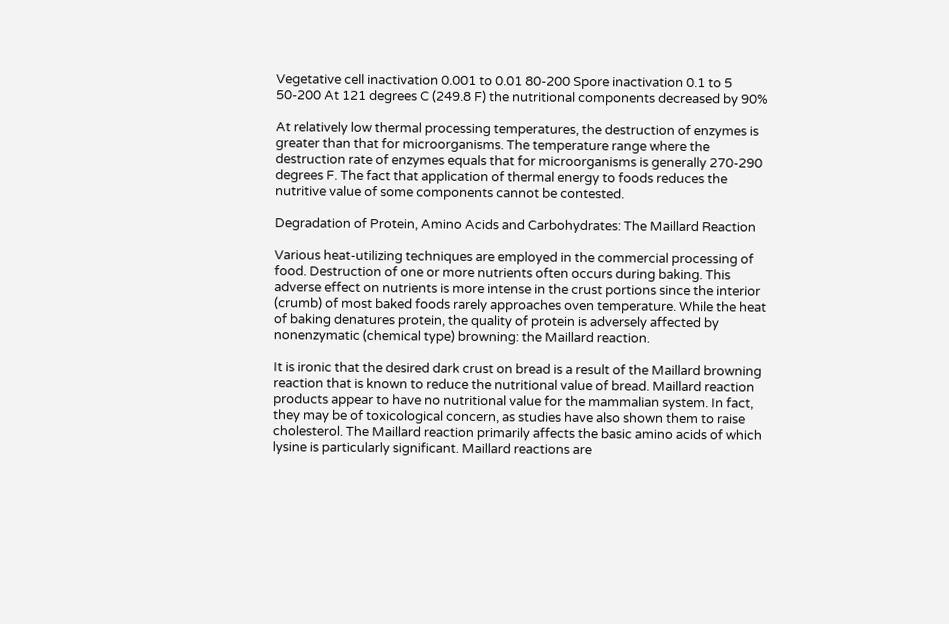Vegetative cell inactivation 0.001 to 0.01 80-200 Spore inactivation 0.1 to 5 50-200 At 121 degrees C (249.8 F) the nutritional components decreased by 90%

At relatively low thermal processing temperatures, the destruction of enzymes is greater than that for microorganisms. The temperature range where the destruction rate of enzymes equals that for microorganisms is generally 270-290 degrees F. The fact that application of thermal energy to foods reduces the nutritive value of some components cannot be contested.

Degradation of Protein, Amino Acids and Carbohydrates: The Maillard Reaction

Various heat-utilizing techniques are employed in the commercial processing of food. Destruction of one or more nutrients often occurs during baking. This adverse effect on nutrients is more intense in the crust portions since the interior (crumb) of most baked foods rarely approaches oven temperature. While the heat of baking denatures protein, the quality of protein is adversely affected by nonenzymatic (chemical type) browning: the Maillard reaction.

It is ironic that the desired dark crust on bread is a result of the Maillard browning reaction that is known to reduce the nutritional value of bread. Maillard reaction products appear to have no nutritional value for the mammalian system. In fact, they may be of toxicological concern, as studies have also shown them to raise cholesterol. The Maillard reaction primarily affects the basic amino acids of which lysine is particularly significant. Maillard reactions are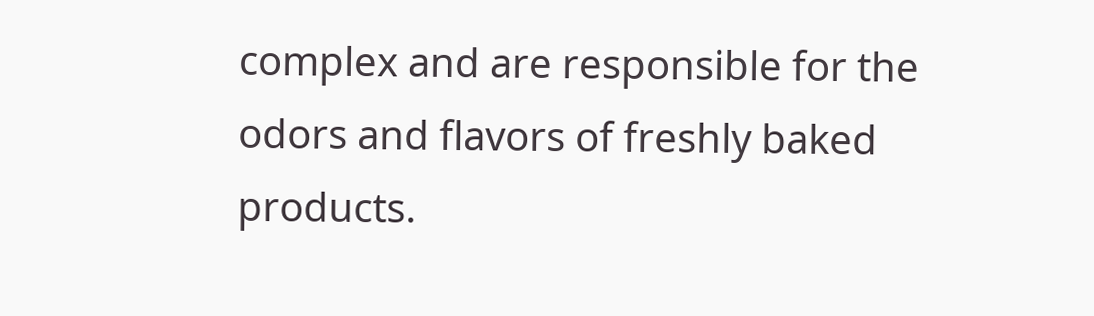complex and are responsible for the odors and flavors of freshly baked products.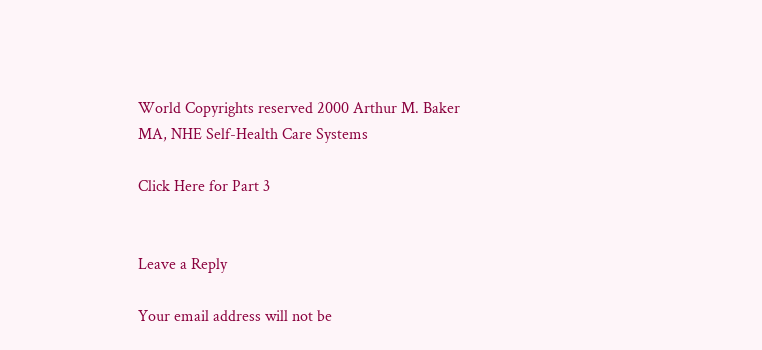World Copyrights reserved 2000 Arthur M. Baker MA, NHE Self-Health Care Systems

Click Here for Part 3


Leave a Reply

Your email address will not be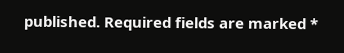published. Required fields are marked *